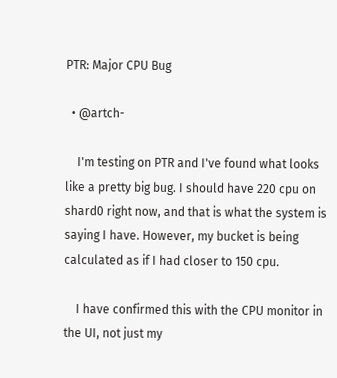PTR: Major CPU Bug

  • @artch-

    I'm testing on PTR and I've found what looks like a pretty big bug. I should have 220 cpu on shard0 right now, and that is what the system is saying I have. However, my bucket is being calculated as if I had closer to 150 cpu.

    I have confirmed this with the CPU monitor in the UI, not just my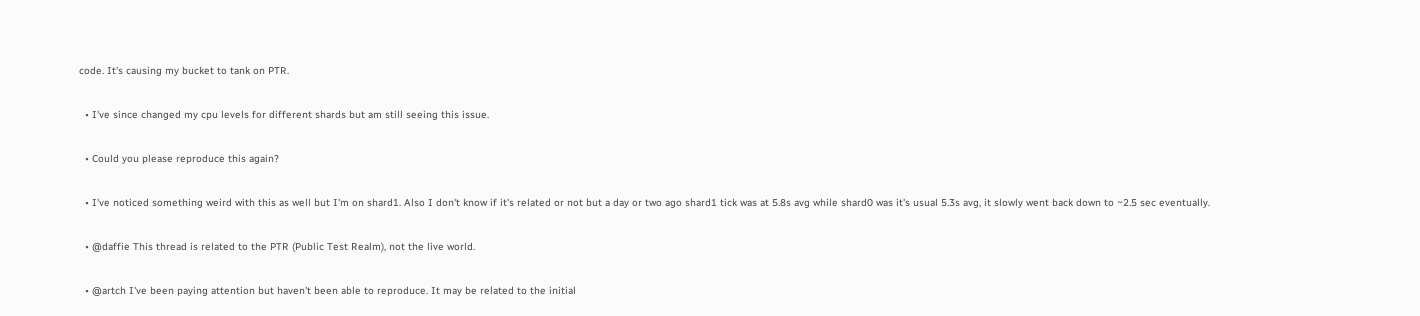code. It's causing my bucket to tank on PTR.

  • I've since changed my cpu levels for different shards but am still seeing this issue.

  • Could you please reproduce this again?

  • I've noticed something weird with this as well but I'm on shard1. Also I don't know if it's related or not but a day or two ago shard1 tick was at 5.8s avg while shard0 was it's usual 5.3s avg, it slowly went back down to ~2.5 sec eventually.

  • @daffie This thread is related to the PTR (Public Test Realm), not the live world.

  • @artch I've been paying attention but haven't been able to reproduce. It may be related to the initial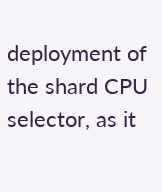deployment of the shard CPU selector, as it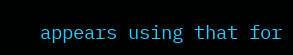appears using that for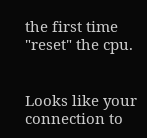the first time "reset" the cpu.


Looks like your connection to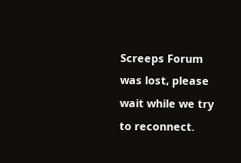Screeps Forum was lost, please wait while we try to reconnect.